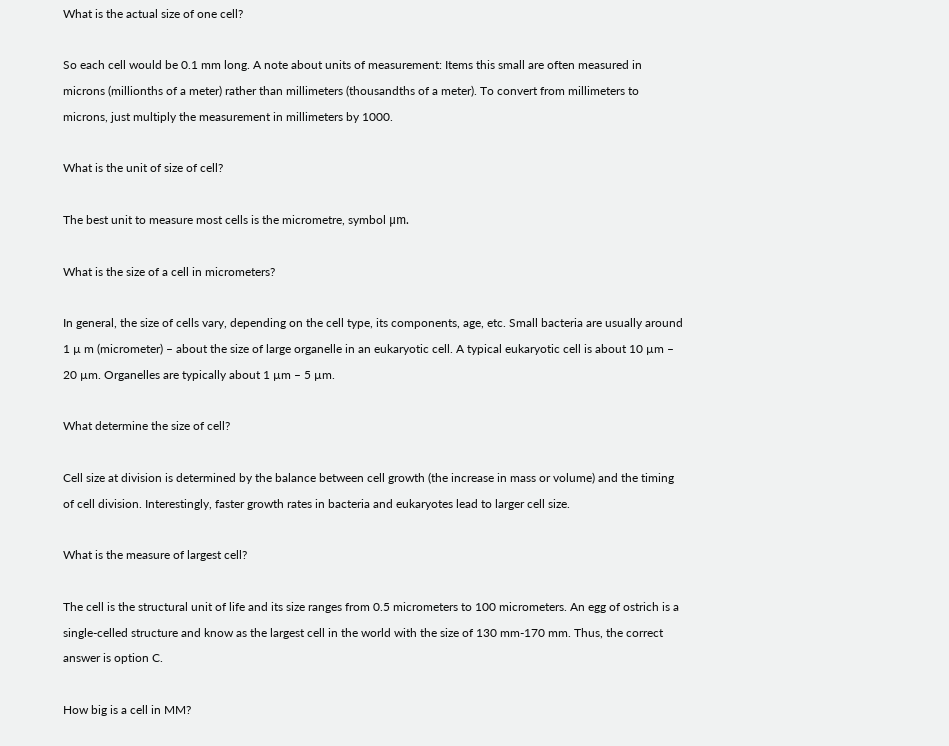What is the actual size of one cell?

So each cell would be 0.1 mm long. A note about units of measurement: Items this small are often measured in microns (millionths of a meter) rather than millimeters (thousandths of a meter). To convert from millimeters to microns, just multiply the measurement in millimeters by 1000.

What is the unit of size of cell?

The best unit to measure most cells is the micrometre, symbol μm.

What is the size of a cell in micrometers?

In general, the size of cells vary, depending on the cell type, its components, age, etc. Small bacteria are usually around 1 µ m (micrometer) – about the size of large organelle in an eukaryotic cell. A typical eukaryotic cell is about 10 µm – 20 µm. Organelles are typically about 1 µm – 5 µm.

What determine the size of cell?

Cell size at division is determined by the balance between cell growth (the increase in mass or volume) and the timing of cell division. Interestingly, faster growth rates in bacteria and eukaryotes lead to larger cell size.

What is the measure of largest cell?

The cell is the structural unit of life and its size ranges from 0.5 micrometers to 100 micrometers. An egg of ostrich is a single-celled structure and know as the largest cell in the world with the size of 130 mm-170 mm. Thus, the correct answer is option C.

How big is a cell in MM?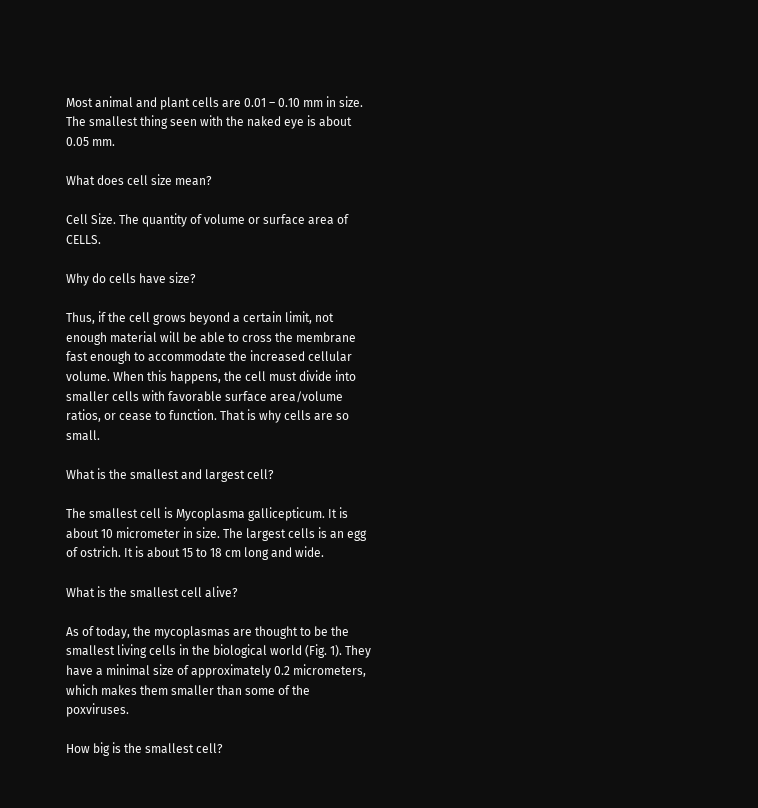Most animal and plant cells are 0.01 – 0.10 mm in size. The smallest thing seen with the naked eye is about 0.05 mm.

What does cell size mean?

Cell Size. The quantity of volume or surface area of CELLS.

Why do cells have size?

Thus, if the cell grows beyond a certain limit, not enough material will be able to cross the membrane fast enough to accommodate the increased cellular volume. When this happens, the cell must divide into smaller cells with favorable surface area/volume ratios, or cease to function. That is why cells are so small.

What is the smallest and largest cell?

The smallest cell is Mycoplasma gallicepticum. It is about 10 micrometer in size. The largest cells is an egg of ostrich. It is about 15 to 18 cm long and wide.

What is the smallest cell alive?

As of today, the mycoplasmas are thought to be the smallest living cells in the biological world (Fig. 1). They have a minimal size of approximately 0.2 micrometers, which makes them smaller than some of the poxviruses.

How big is the smallest cell?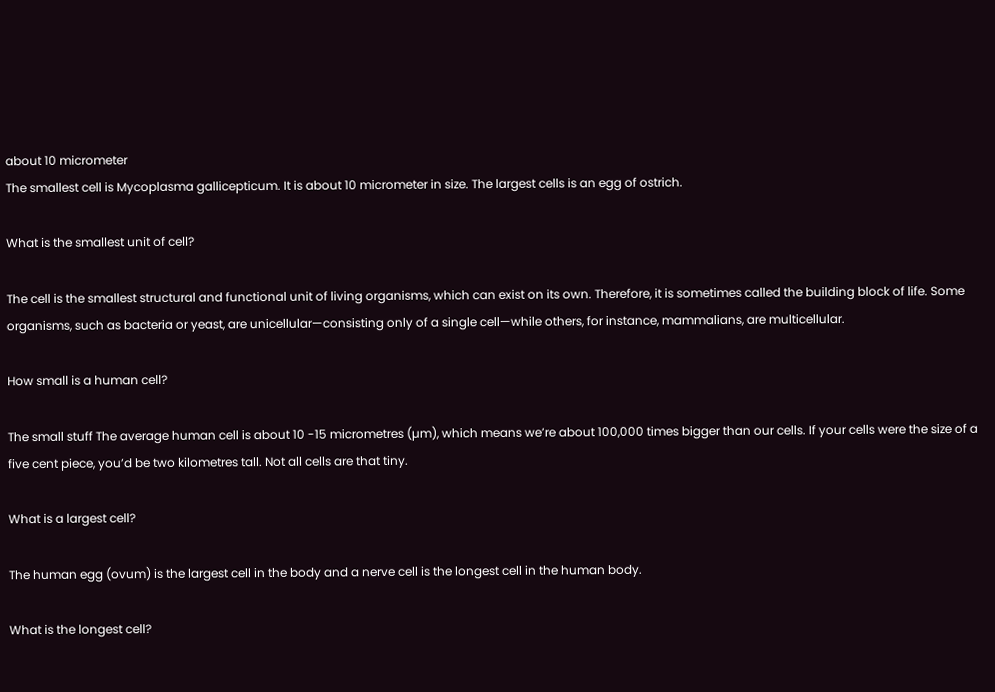about 10 micrometer
The smallest cell is Mycoplasma gallicepticum. It is about 10 micrometer in size. The largest cells is an egg of ostrich.

What is the smallest unit of cell?

The cell is the smallest structural and functional unit of living organisms, which can exist on its own. Therefore, it is sometimes called the building block of life. Some organisms, such as bacteria or yeast, are unicellular—consisting only of a single cell—while others, for instance, mammalians, are multicellular.

How small is a human cell?

The small stuff The average human cell is about 10 -15 micrometres (µm), which means we’re about 100,000 times bigger than our cells. If your cells were the size of a five cent piece, you’d be two kilometres tall. Not all cells are that tiny.

What is a largest cell?

The human egg (ovum) is the largest cell in the body and a nerve cell is the longest cell in the human body.

What is the longest cell?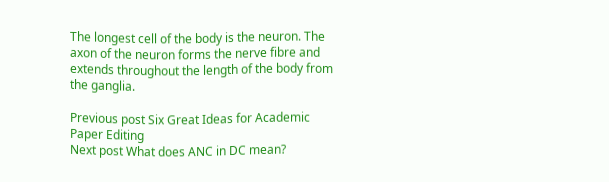The longest cell of the body is the neuron. The axon of the neuron forms the nerve fibre and extends throughout the length of the body from the ganglia.

Previous post Six Great Ideas for Academic Paper Editing
Next post What does ANC in DC mean?